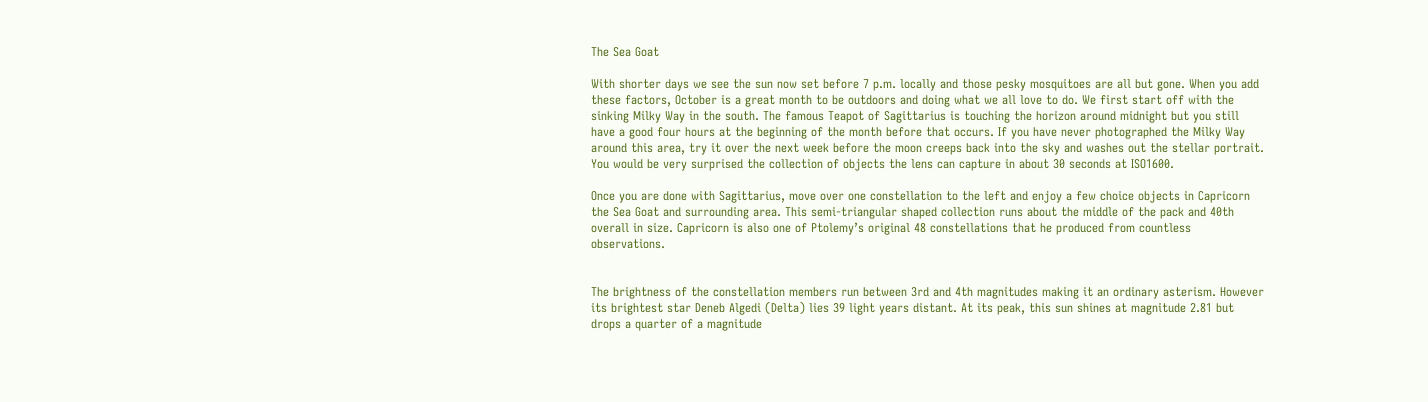The Sea Goat

With shorter days we see the sun now set before 7 p.m. locally and those pesky mosquitoes are all but gone. When you add these factors, October is a great month to be outdoors and doing what we all love to do. We first start off with the sinking Milky Way in the south. The famous Teapot of Sagittarius is touching the horizon around midnight but you still have a good four hours at the beginning of the month before that occurs. If you have never photographed the Milky Way around this area, try it over the next week before the moon creeps back into the sky and washes out the stellar portrait. You would be very surprised the collection of objects the lens can capture in about 30 seconds at ISO1600.

Once you are done with Sagittarius, move over one constellation to the left and enjoy a few choice objects in Capricorn the Sea Goat and surrounding area. This semi-triangular shaped collection runs about the middle of the pack and 40th overall in size. Capricorn is also one of Ptolemy’s original 48 constellations that he produced from countless observations.


The brightness of the constellation members run between 3rd and 4th magnitudes making it an ordinary asterism. However its brightest star Deneb Algedi (Delta) lies 39 light years distant. At its peak, this sun shines at magnitude 2.81 but drops a quarter of a magnitude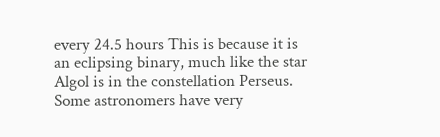every 24.5 hours This is because it is an eclipsing binary, much like the star Algol is in the constellation Perseus. Some astronomers have very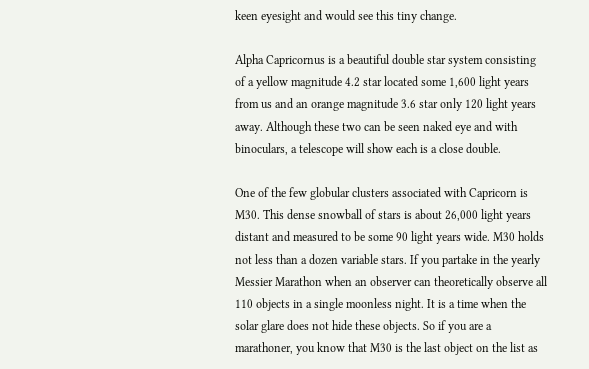keen eyesight and would see this tiny change.

Alpha Capricornus is a beautiful double star system consisting of a yellow magnitude 4.2 star located some 1,600 light years from us and an orange magnitude 3.6 star only 120 light years away. Although these two can be seen naked eye and with binoculars, a telescope will show each is a close double.

One of the few globular clusters associated with Capricorn is M30. This dense snowball of stars is about 26,000 light years distant and measured to be some 90 light years wide. M30 holds not less than a dozen variable stars. If you partake in the yearly Messier Marathon when an observer can theoretically observe all 110 objects in a single moonless night. It is a time when the solar glare does not hide these objects. So if you are a marathoner, you know that M30 is the last object on the list as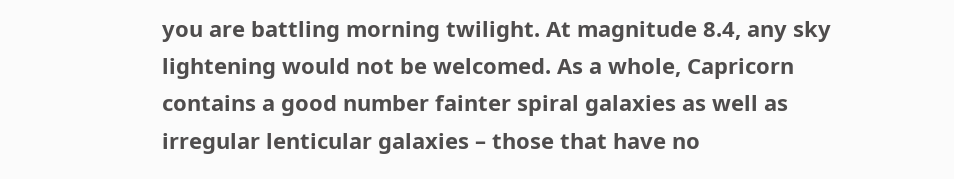you are battling morning twilight. At magnitude 8.4, any sky lightening would not be welcomed. As a whole, Capricorn contains a good number fainter spiral galaxies as well as irregular lenticular galaxies – those that have no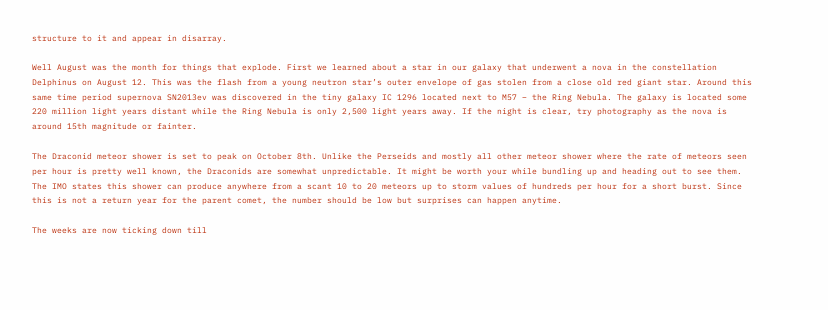structure to it and appear in disarray.

Well August was the month for things that explode. First we learned about a star in our galaxy that underwent a nova in the constellation Delphinus on August 12. This was the flash from a young neutron star’s outer envelope of gas stolen from a close old red giant star. Around this same time period supernova SN2013ev was discovered in the tiny galaxy IC 1296 located next to M57 – the Ring Nebula. The galaxy is located some 220 million light years distant while the Ring Nebula is only 2,500 light years away. If the night is clear, try photography as the nova is around 15th magnitude or fainter.

The Draconid meteor shower is set to peak on October 8th. Unlike the Perseids and mostly all other meteor shower where the rate of meteors seen per hour is pretty well known, the Draconids are somewhat unpredictable. It might be worth your while bundling up and heading out to see them. The IMO states this shower can produce anywhere from a scant 10 to 20 meteors up to storm values of hundreds per hour for a short burst. Since this is not a return year for the parent comet, the number should be low but surprises can happen anytime.

The weeks are now ticking down till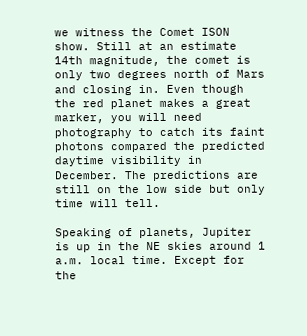we witness the Comet ISON show. Still at an estimate 14th magnitude, the comet is only two degrees north of Mars and closing in. Even though the red planet makes a great marker, you will need photography to catch its faint photons compared the predicted daytime visibility in December. The predictions are still on the low side but only time will tell.

Speaking of planets, Jupiter is up in the NE skies around 1 a.m. local time. Except for the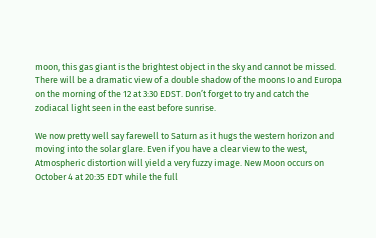moon, this gas giant is the brightest object in the sky and cannot be missed. There will be a dramatic view of a double shadow of the moons Io and Europa on the morning of the 12 at 3:30 EDST. Don’t forget to try and catch the zodiacal light seen in the east before sunrise.

We now pretty well say farewell to Saturn as it hugs the western horizon and moving into the solar glare. Even if you have a clear view to the west, Atmospheric distortion will yield a very fuzzy image. New Moon occurs on October 4 at 20:35 EDT while the full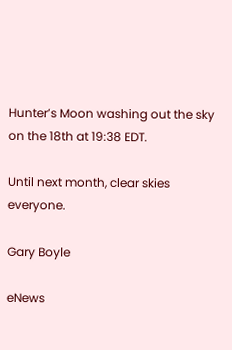Hunter’s Moon washing out the sky on the 18th at 19:38 EDT.

Until next month, clear skies everyone.

Gary Boyle

eNews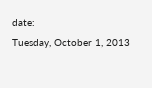date:
Tuesday, October 1, 2013